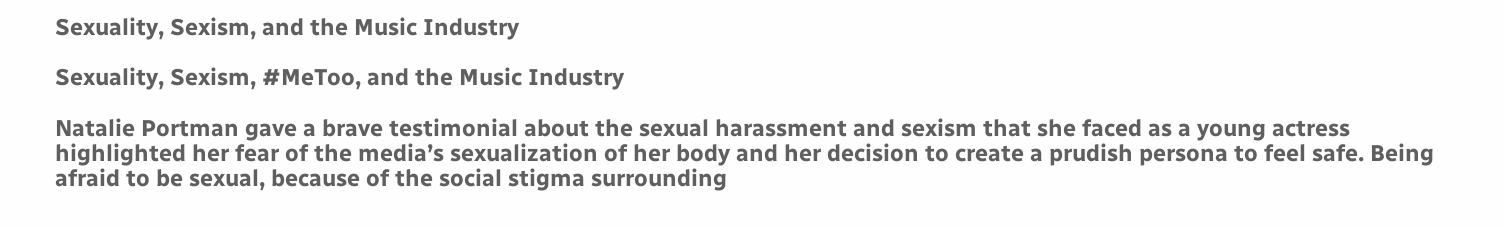Sexuality, Sexism, and the Music Industry

Sexuality, Sexism, #MeToo, and the Music Industry

Natalie Portman gave a brave testimonial about the sexual harassment and sexism that she faced as a young actress highlighted her fear of the media’s sexualization of her body and her decision to create a prudish persona to feel safe. Being afraid to be sexual, because of the social stigma surrounding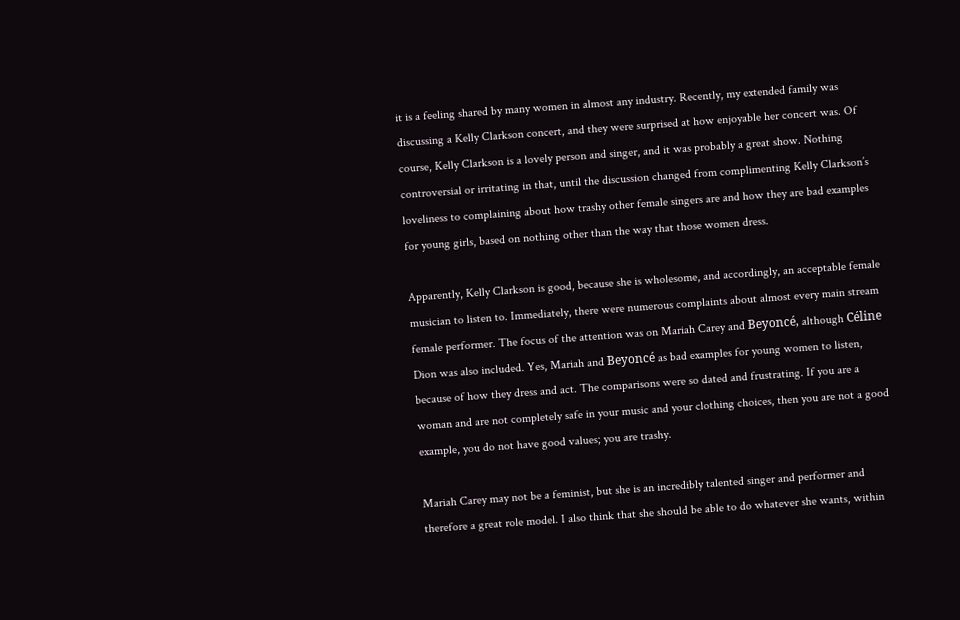it is a feeling shared by many women in almost any industry. Recently, my extended family was discussing a Kelly Clarkson concert, and they were surprised at how enjoyable her concert was. Of course, Kelly Clarkson is a lovely person and singer, and it was probably a great show. Nothing controversial or irritating in that, until the discussion changed from complimenting Kelly Clarkson’s loveliness to complaining about how trashy other female singers are and how they are bad examples for young girls, based on nothing other than the way that those women dress.

Apparently, Kelly Clarkson is good, because she is wholesome, and accordingly, an acceptable female musician to listen to. Immediately, there were numerous complaints about almost every main stream female performer. The focus of the attention was on Mariah Carey and Beyoncé, although Céline Dion was also included. Yes, Mariah and Beyoncé as bad examples for young women to listen, because of how they dress and act. The comparisons were so dated and frustrating. If you are a woman and are not completely safe in your music and your clothing choices, then you are not a good example, you do not have good values; you are trashy.

Mariah Carey may not be a feminist, but she is an incredibly talented singer and performer and therefore a great role model. I also think that she should be able to do whatever she wants, within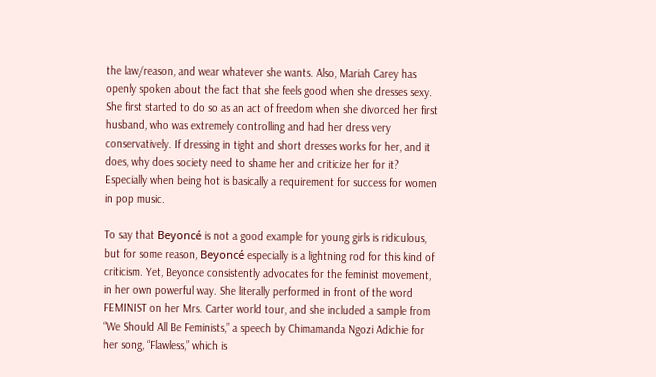the law/reason, and wear whatever she wants. Also, Mariah Carey has openly spoken about the fact that she feels good when she dresses sexy. She first started to do so as an act of freedom when she divorced her first husband, who was extremely controlling and had her dress very conservatively. If dressing in tight and short dresses works for her, and it does, why does society need to shame her and criticize her for it? Especially when being hot is basically a requirement for success for women in pop music.

To say that Beyoncé is not a good example for young girls is ridiculous, but for some reason, Beyoncé especially is a lightning rod for this kind of criticism. Yet, Beyonce consistently advocates for the feminist movement, in her own powerful way. She literally performed in front of the word FEMINIST on her Mrs. Carter world tour, and she included a sample from “We Should All Be Feminists,” a speech by Chimamanda Ngozi Adichie for her song, “Flawless,” which is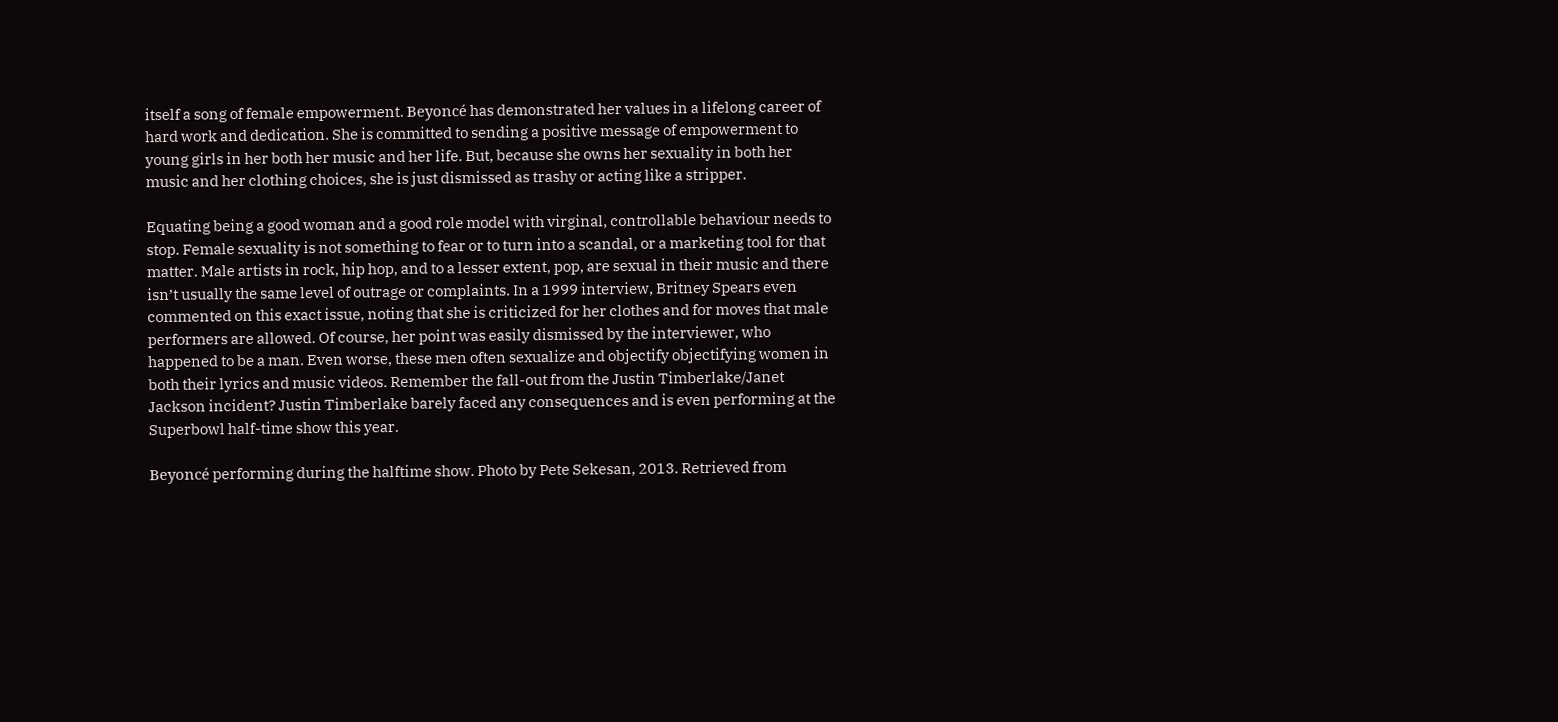itself a song of female empowerment. Beyoncé has demonstrated her values in a lifelong career of hard work and dedication. She is committed to sending a positive message of empowerment to young girls in her both her music and her life. But, because she owns her sexuality in both her music and her clothing choices, she is just dismissed as trashy or acting like a stripper.

Equating being a good woman and a good role model with virginal, controllable behaviour needs to stop. Female sexuality is not something to fear or to turn into a scandal, or a marketing tool for that matter. Male artists in rock, hip hop, and to a lesser extent, pop, are sexual in their music and there isn’t usually the same level of outrage or complaints. In a 1999 interview, Britney Spears even commented on this exact issue, noting that she is criticized for her clothes and for moves that male performers are allowed. Of course, her point was easily dismissed by the interviewer, who happened to be a man. Even worse, these men often sexualize and objectify objectifying women in both their lyrics and music videos. Remember the fall-out from the Justin Timberlake/Janet Jackson incident? Justin Timberlake barely faced any consequences and is even performing at the Superbowl half-time show this year.

Beyoncé performing during the halftime show. Photo by Pete Sekesan, 2013. Retrieved from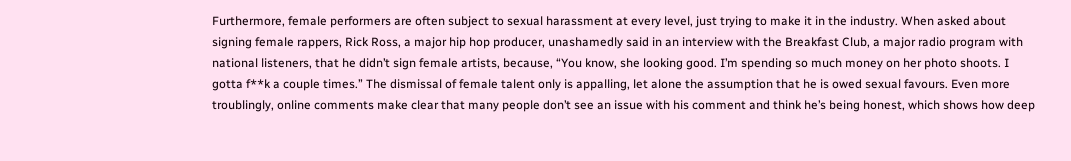Furthermore, female performers are often subject to sexual harassment at every level, just trying to make it in the industry. When asked about signing female rappers, Rick Ross, a major hip hop producer, unashamedly said in an interview with the Breakfast Club, a major radio program with national listeners, that he didn’t sign female artists, because, “You know, she looking good. I’m spending so much money on her photo shoots. I gotta f**k a couple times.” The dismissal of female talent only is appalling, let alone the assumption that he is owed sexual favours. Even more troublingly, online comments make clear that many people don’t see an issue with his comment and think he’s being honest, which shows how deep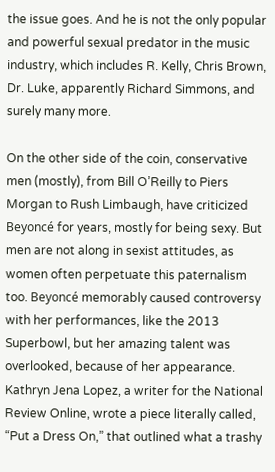the issue goes. And he is not the only popular and powerful sexual predator in the music industry, which includes R. Kelly, Chris Brown, Dr. Luke, apparently Richard Simmons, and surely many more.

On the other side of the coin, conservative men (mostly), from Bill O’Reilly to Piers Morgan to Rush Limbaugh, have criticized Beyoncé for years, mostly for being sexy. But men are not along in sexist attitudes, as women often perpetuate this paternalism too. Beyoncé memorably caused controversy with her performances, like the 2013 Superbowl, but her amazing talent was overlooked, because of her appearance. Kathryn Jena Lopez, a writer for the National Review Online, wrote a piece literally called, “Put a Dress On,” that outlined what a trashy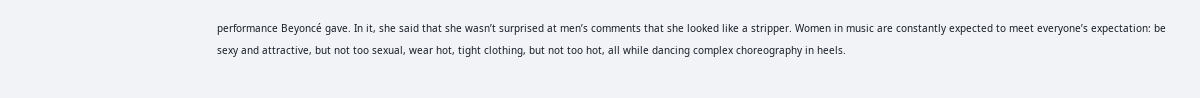performance Beyoncé gave. In it, she said that she wasn’t surprised at men’s comments that she looked like a stripper. Women in music are constantly expected to meet everyone’s expectation: be sexy and attractive, but not too sexual, wear hot, tight clothing, but not too hot, all while dancing complex choreography in heels.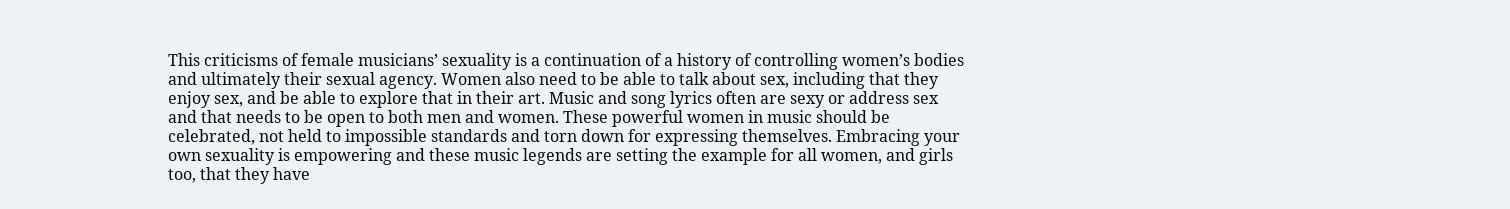This criticisms of female musicians’ sexuality is a continuation of a history of controlling women’s bodies and ultimately their sexual agency. Women also need to be able to talk about sex, including that they enjoy sex, and be able to explore that in their art. Music and song lyrics often are sexy or address sex and that needs to be open to both men and women. These powerful women in music should be celebrated, not held to impossible standards and torn down for expressing themselves. Embracing your own sexuality is empowering and these music legends are setting the example for all women, and girls too, that they have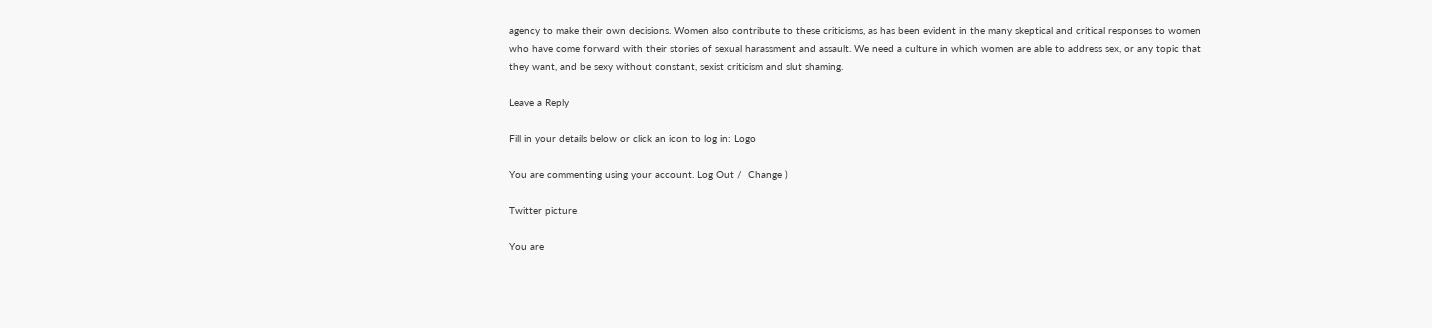agency to make their own decisions. Women also contribute to these criticisms, as has been evident in the many skeptical and critical responses to women who have come forward with their stories of sexual harassment and assault. We need a culture in which women are able to address sex, or any topic that they want, and be sexy without constant, sexist criticism and slut shaming.

Leave a Reply

Fill in your details below or click an icon to log in: Logo

You are commenting using your account. Log Out /  Change )

Twitter picture

You are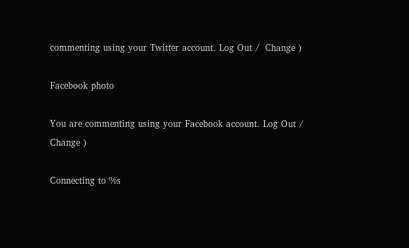commenting using your Twitter account. Log Out /  Change )

Facebook photo

You are commenting using your Facebook account. Log Out /  Change )

Connecting to %s